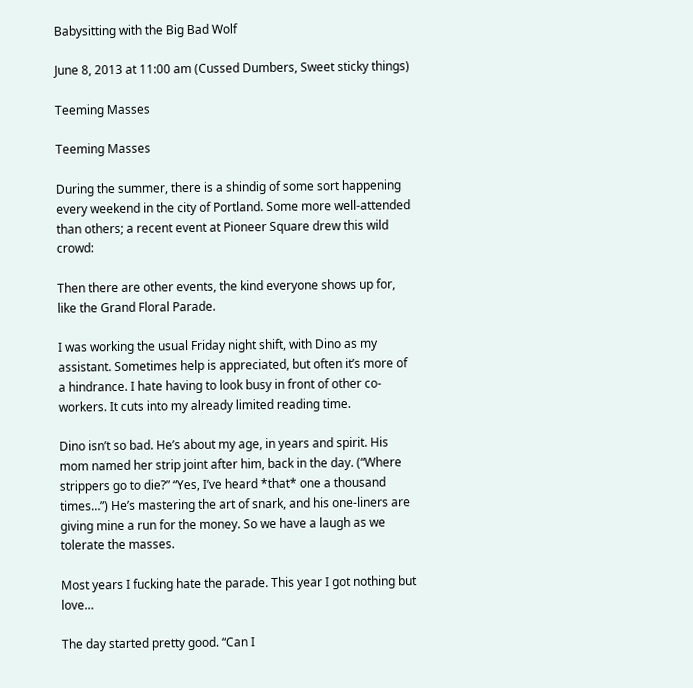Babysitting with the Big Bad Wolf

June 8, 2013 at 11:00 am (Cussed Dumbers, Sweet sticky things)

Teeming Masses

Teeming Masses

During the summer, there is a shindig of some sort happening every weekend in the city of Portland. Some more well-attended than others; a recent event at Pioneer Square drew this wild crowd:

Then there are other events, the kind everyone shows up for, like the Grand Floral Parade.

I was working the usual Friday night shift, with Dino as my assistant. Sometimes help is appreciated, but often it’s more of a hindrance. I hate having to look busy in front of other co-workers. It cuts into my already limited reading time.

Dino isn’t so bad. He’s about my age, in years and spirit. His mom named her strip joint after him, back in the day. (“Where strippers go to die?” “Yes, I’ve heard *that* one a thousand times…”) He’s mastering the art of snark, and his one-liners are giving mine a run for the money. So we have a laugh as we tolerate the masses.

Most years I fucking hate the parade. This year I got nothing but love…

The day started pretty good. “Can I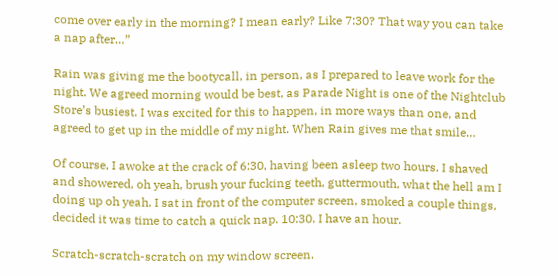come over early in the morning? I mean early? Like 7:30? That way you can take a nap after…”

Rain was giving me the bootycall, in person, as I prepared to leave work for the night. We agreed morning would be best, as Parade Night is one of the Nightclub Store’s busiest. I was excited for this to happen, in more ways than one, and agreed to get up in the middle of my night. When Rain gives me that smile…

Of course, I awoke at the crack of 6:30, having been asleep two hours. I shaved and showered, oh yeah, brush your fucking teeth, guttermouth, what the hell am I doing up oh yeah. I sat in front of the computer screen, smoked a couple things, decided it was time to catch a quick nap. 10:30. I have an hour.

Scratch-scratch-scratch on my window screen.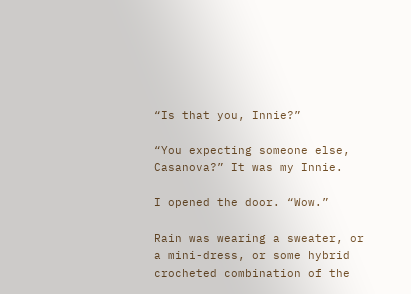“Is that you, Innie?”

“You expecting someone else, Casanova?” It was my Innie.

I opened the door. “Wow.”

Rain was wearing a sweater, or a mini-dress, or some hybrid crocheted combination of the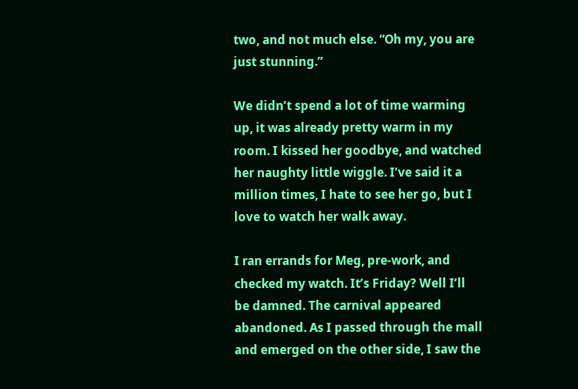two, and not much else. “Oh my, you are just stunning.”

We didn’t spend a lot of time warming up, it was already pretty warm in my room. I kissed her goodbye, and watched her naughty little wiggle. I’ve said it a million times, I hate to see her go, but I love to watch her walk away.

I ran errands for Meg, pre-work, and checked my watch. It’s Friday? Well I’ll be damned. The carnival appeared abandoned. As I passed through the mall and emerged on the other side, I saw the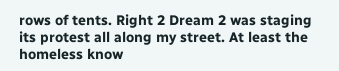rows of tents. Right 2 Dream 2 was staging its protest all along my street. At least the homeless know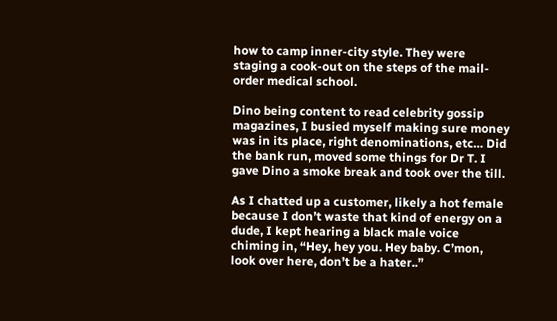how to camp inner-city style. They were staging a cook-out on the steps of the mail-order medical school.

Dino being content to read celebrity gossip magazines, I busied myself making sure money was in its place, right denominations, etc… Did the bank run, moved some things for Dr T. I gave Dino a smoke break and took over the till.

As I chatted up a customer, likely a hot female because I don’t waste that kind of energy on a dude, I kept hearing a black male voice chiming in, “Hey, hey you. Hey baby. C’mon, look over here, don’t be a hater..”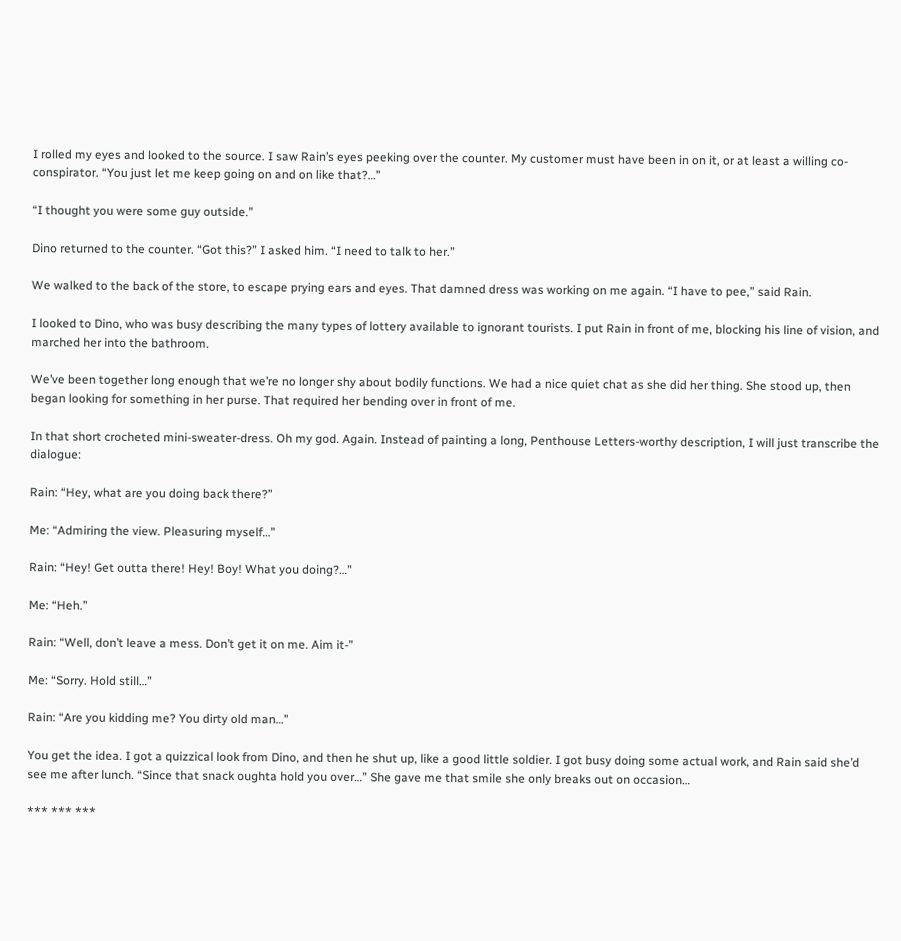I rolled my eyes and looked to the source. I saw Rain’s eyes peeking over the counter. My customer must have been in on it, or at least a willing co-conspirator. “You just let me keep going on and on like that?…”

“I thought you were some guy outside.”

Dino returned to the counter. “Got this?” I asked him. “I need to talk to her.”

We walked to the back of the store, to escape prying ears and eyes. That damned dress was working on me again. “I have to pee,” said Rain.

I looked to Dino, who was busy describing the many types of lottery available to ignorant tourists. I put Rain in front of me, blocking his line of vision, and marched her into the bathroom.

We’ve been together long enough that we’re no longer shy about bodily functions. We had a nice quiet chat as she did her thing. She stood up, then began looking for something in her purse. That required her bending over in front of me.

In that short crocheted mini-sweater-dress. Oh my god. Again. Instead of painting a long, Penthouse Letters-worthy description, I will just transcribe the dialogue:

Rain: “Hey, what are you doing back there?”

Me: “Admiring the view. Pleasuring myself…”

Rain: “Hey! Get outta there! Hey! Boy! What you doing?…”

Me: “Heh.”

Rain: “Well, don’t leave a mess. Don’t get it on me. Aim it-”

Me: “Sorry. Hold still…”

Rain: “Are you kidding me? You dirty old man…”

You get the idea. I got a quizzical look from Dino, and then he shut up, like a good little soldier. I got busy doing some actual work, and Rain said she’d see me after lunch. “Since that snack oughta hold you over…” She gave me that smile she only breaks out on occasion…

*** *** ***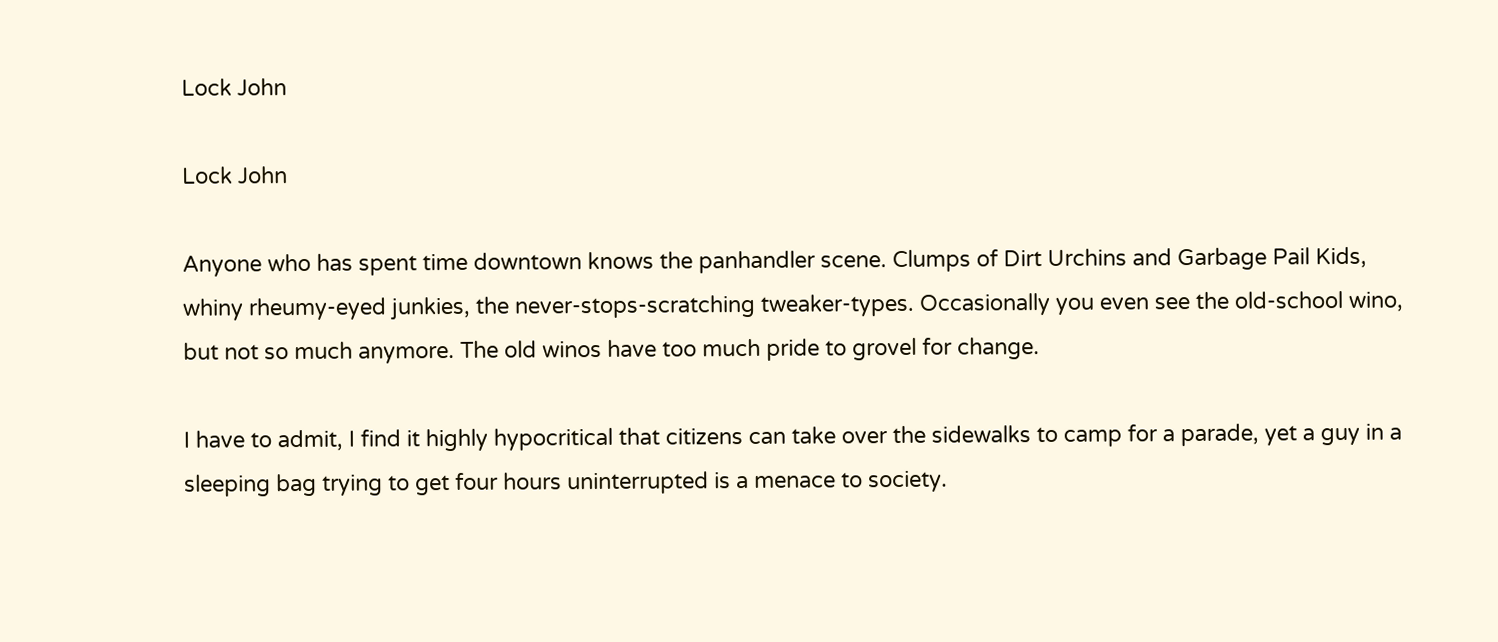Lock John

Lock John

Anyone who has spent time downtown knows the panhandler scene. Clumps of Dirt Urchins and Garbage Pail Kids, whiny rheumy-eyed junkies, the never-stops-scratching tweaker-types. Occasionally you even see the old-school wino, but not so much anymore. The old winos have too much pride to grovel for change.

I have to admit, I find it highly hypocritical that citizens can take over the sidewalks to camp for a parade, yet a guy in a sleeping bag trying to get four hours uninterrupted is a menace to society.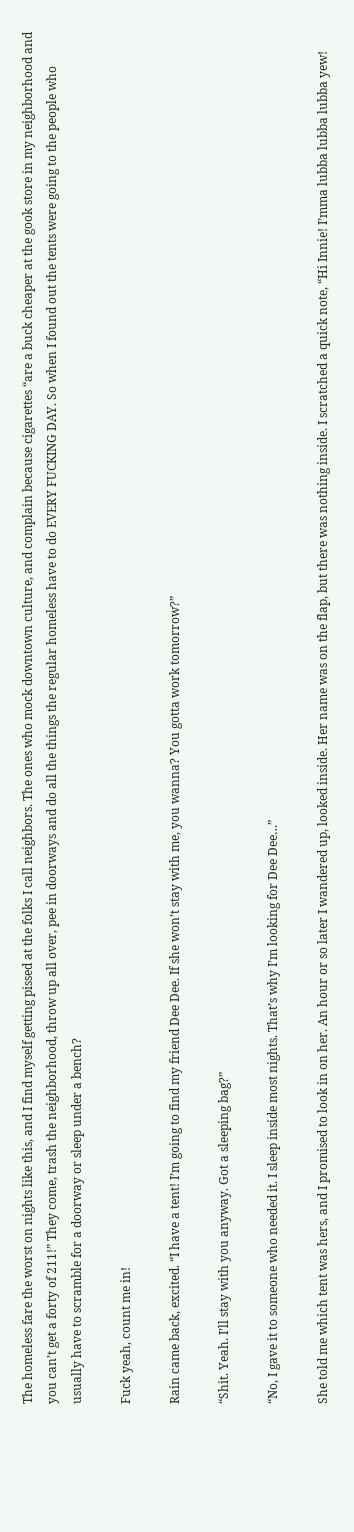The homeless fare the worst on nights like this, and I find myself getting pissed at the folks I call neighbors. The ones who mock downtown culture, and complain because cigarettes “are a buck cheaper at the gook store in my neighborhood and you can’t get a forty of 211!” They come, trash the neighborhood, throw up all over, pee in doorways and do all the things the regular homeless have to do EVERY FUCKING DAY. So when I found out the tents were going to the people who usually have to scramble for a doorway or sleep under a bench?

Fuck yeah, count me in!

Rain came back, excited. “I have a tent! I’m going to find my friend Dee Dee. If she won’t stay with me, you wanna? You gotta work tomorrow?”

“Shit. Yeah. I’ll stay with you anyway. Got a sleeping bag?”

“No, I gave it to someone who needed it. I sleep inside most nights. That’s why I’m looking for Dee Dee…”

She told me which tent was hers, and I promised to look in on her. An hour or so later I wandered up, looked inside. Her name was on the flap, but there was nothing inside. I scratched a quick note, “Hi Innie! I’mma lubba lubba lubba yew!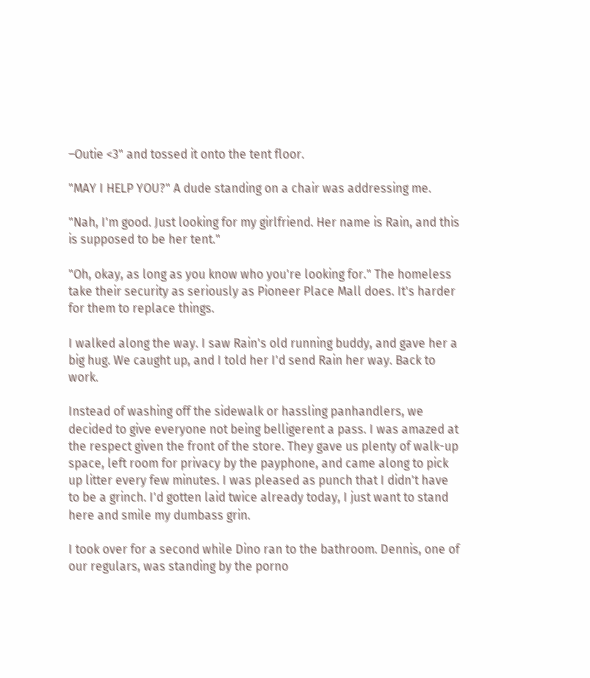–Outie <3" and tossed it onto the tent floor.

"MAY I HELP YOU?" A dude standing on a chair was addressing me.

"Nah, I'm good. Just looking for my girlfriend. Her name is Rain, and this is supposed to be her tent."

"Oh, okay, as long as you know who you're looking for." The homeless take their security as seriously as Pioneer Place Mall does. It's harder for them to replace things.

I walked along the way. I saw Rain's old running buddy, and gave her a big hug. We caught up, and I told her I'd send Rain her way. Back to work.

Instead of washing off the sidewalk or hassling panhandlers, we decided to give everyone not being belligerent a pass. I was amazed at the respect given the front of the store. They gave us plenty of walk-up space, left room for privacy by the payphone, and came along to pick up litter every few minutes. I was pleased as punch that I didn't have to be a grinch. I'd gotten laid twice already today, I just want to stand here and smile my dumbass grin.

I took over for a second while Dino ran to the bathroom. Dennis, one of our regulars, was standing by the porno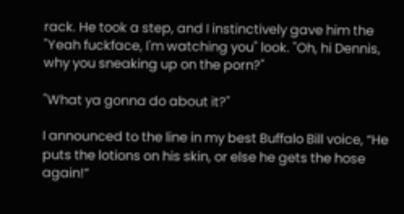rack. He took a step, and I instinctively gave him the "Yeah fuckface, I'm watching you" look. "Oh, hi Dennis, why you sneaking up on the porn?"

"What ya gonna do about it?"

I announced to the line in my best Buffalo Bill voice, “He puts the lotions on his skin, or else he gets the hose again!”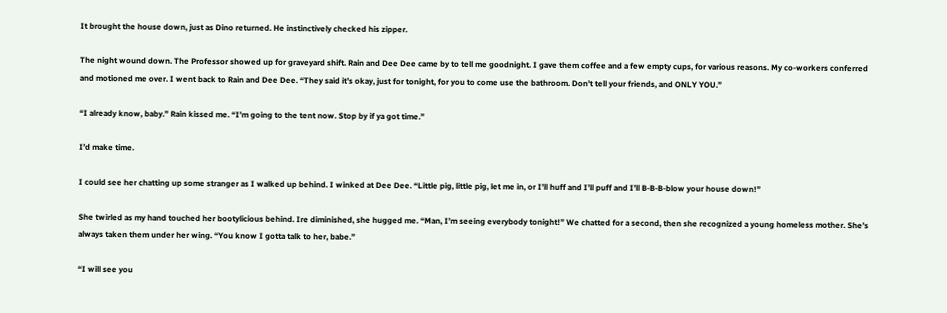It brought the house down, just as Dino returned. He instinctively checked his zipper.

The night wound down. The Professor showed up for graveyard shift. Rain and Dee Dee came by to tell me goodnight. I gave them coffee and a few empty cups, for various reasons. My co-workers conferred and motioned me over. I went back to Rain and Dee Dee. “They said it’s okay, just for tonight, for you to come use the bathroom. Don’t tell your friends, and ONLY YOU.”

“I already know, baby.” Rain kissed me. “I’m going to the tent now. Stop by if ya got time.”

I’d make time.

I could see her chatting up some stranger as I walked up behind. I winked at Dee Dee. “Little pig, little pig, let me in, or I’ll huff and I’ll puff and I’ll B-B-B-blow your house down!”

She twirled as my hand touched her bootylicious behind. Ire diminished, she hugged me. “Man, I’m seeing everybody tonight!” We chatted for a second, then she recognized a young homeless mother. She’s always taken them under her wing. “You know I gotta talk to her, babe.”

“I will see you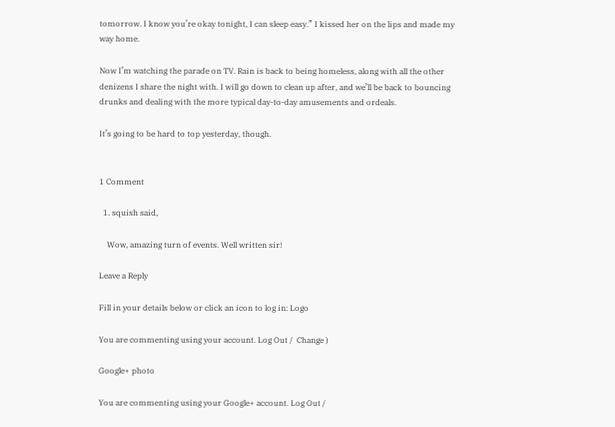tomorrow. I know you’re okay tonight, I can sleep easy.” I kissed her on the lips and made my way home.

Now I’m watching the parade on TV. Rain is back to being homeless, along with all the other denizens I share the night with. I will go down to clean up after, and we’ll be back to bouncing drunks and dealing with the more typical day-to-day amusements and ordeals.

It’s going to be hard to top yesterday, though.


1 Comment

  1. squish said,

    Wow, amazing turn of events. Well written sir!

Leave a Reply

Fill in your details below or click an icon to log in: Logo

You are commenting using your account. Log Out /  Change )

Google+ photo

You are commenting using your Google+ account. Log Out /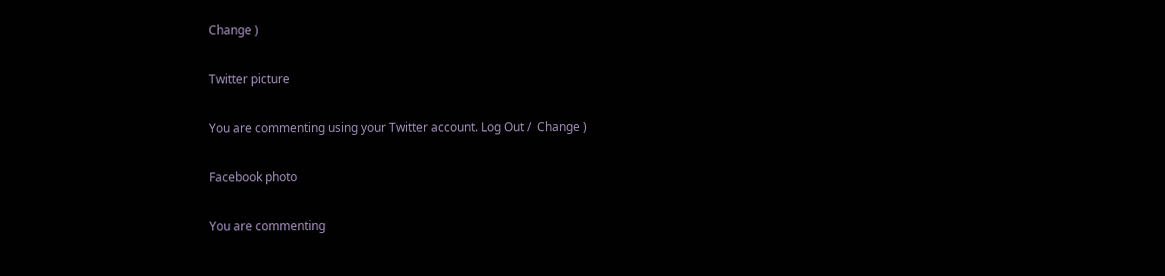Change )

Twitter picture

You are commenting using your Twitter account. Log Out /  Change )

Facebook photo

You are commenting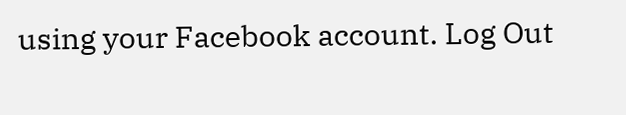using your Facebook account. Log Out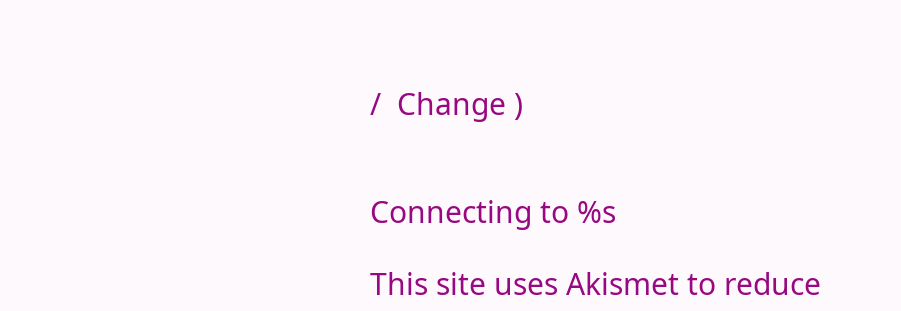/  Change )


Connecting to %s

This site uses Akismet to reduce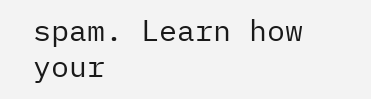spam. Learn how your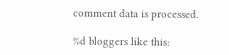comment data is processed.

%d bloggers like this: